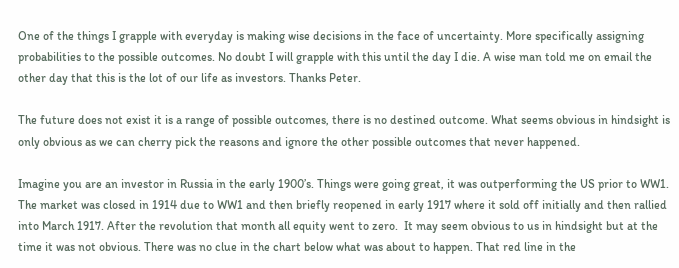One of the things I grapple with everyday is making wise decisions in the face of uncertainty. More specifically assigning probabilities to the possible outcomes. No doubt I will grapple with this until the day I die. A wise man told me on email the other day that this is the lot of our life as investors. Thanks Peter.

The future does not exist it is a range of possible outcomes, there is no destined outcome. What seems obvious in hindsight is only obvious as we can cherry pick the reasons and ignore the other possible outcomes that never happened.

Imagine you are an investor in Russia in the early 1900’s. Things were going great, it was outperforming the US prior to WW1. The market was closed in 1914 due to WW1 and then briefly reopened in early 1917 where it sold off initially and then rallied into March 1917. After the revolution that month all equity went to zero.  It may seem obvious to us in hindsight but at the time it was not obvious. There was no clue in the chart below what was about to happen. That red line in the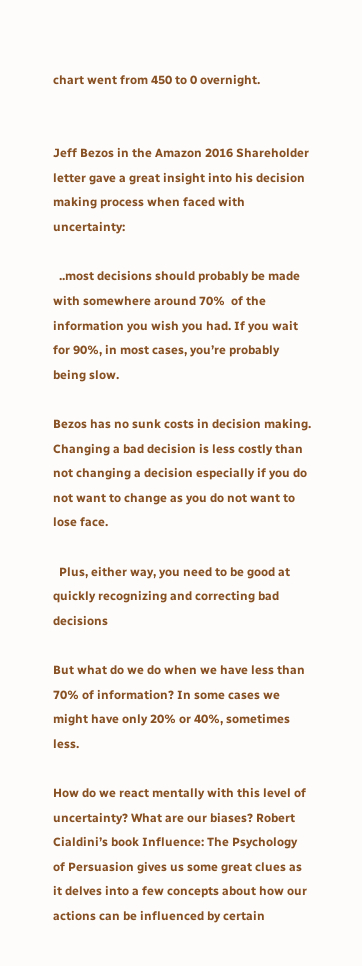chart went from 450 to 0 overnight.


Jeff Bezos in the Amazon 2016 Shareholder letter gave a great insight into his decision making process when faced with uncertainty:

  ..most decisions should probably be made with somewhere around 70%  of the information you wish you had. If you wait for 90%, in most cases, you’re probably being slow.

Bezos has no sunk costs in decision making. Changing a bad decision is less costly than not changing a decision especially if you do not want to change as you do not want to lose face.

  Plus, either way, you need to be good at quickly recognizing and correcting bad decisions

But what do we do when we have less than 70% of information? In some cases we might have only 20% or 40%, sometimes less.

How do we react mentally with this level of uncertainty? What are our biases? Robert Cialdini’s book Influence: The Psychology of Persuasion gives us some great clues as it delves into a few concepts about how our actions can be influenced by certain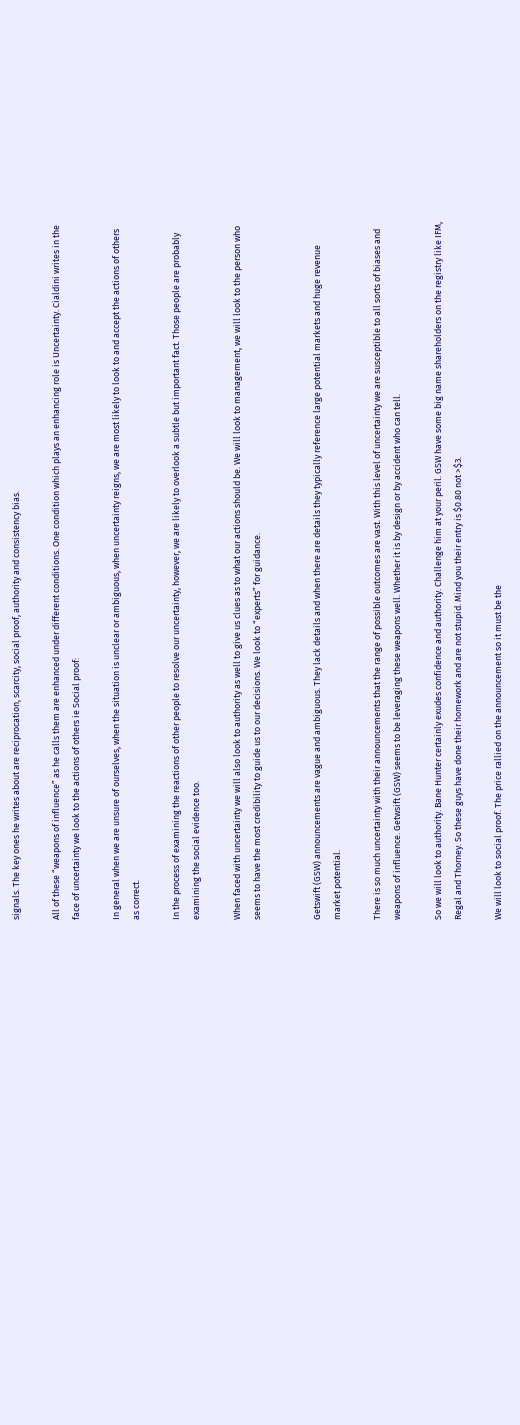signals. The key ones he writes about are reciprocation, scarcity, social proof, authority and consistency bias.

All of these “weapons of influence” as he calls them are enhanced under different conditions. One condition which plays an enhancing role is Uncertainty. Cialdini writes in the face of uncertainty we look to the actions of others ie Social proof:

In general when we are unsure of ourselves, when the situation is unclear or ambiguous, when uncertainty reigns, we are most likely to look to and accept the actions of others as correct.

In the process of examining the reactions of other people to resolve our uncertainty, however, we are likely to overlook a subtle but important fact. Those people are probably examining the social evidence too.

When faced with uncertainty we will also look to authority as well to give us clues as to what our actions should be. We will look to management, we will look to the person who seems to have the most credibility to guide us to our decisions. We look to “experts” for guidance.


Getswift (GSW) announcements are vague and ambiguous. They lack details and when there are details they typically reference large potential markets and huge revenue market potential.

There is so much uncertainty with their announcements that the range of possible outcomes are vast. With this level of uncertainty we are susceptible to all sorts of biases and weapons of influence. Getwsift (GSW) seems to be leveraging these weapons well. Whether it is by design or by accident who can tell.

So we will look to authority. Bane Hunter certainly exudes confidence and authority. Challenge him at your peril. GSW have some big name shareholders on the registry like IFM, Regal and Thorney. So these guys have done their homework and are not stupid. Mind you their entry is $0.80 not >$3.

We will look to social proof. The price rallied on the announcement so it must be the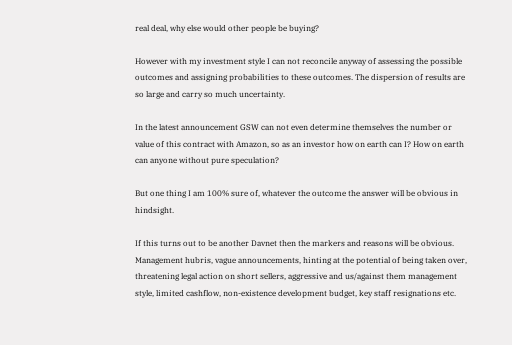real deal, why else would other people be buying?

However with my investment style I can not reconcile anyway of assessing the possible outcomes and assigning probabilities to these outcomes. The dispersion of results are so large and carry so much uncertainty.

In the latest announcement GSW can not even determine themselves the number or value of this contract with Amazon, so as an investor how on earth can I? How on earth can anyone without pure speculation?

But one thing I am 100% sure of, whatever the outcome the answer will be obvious in hindsight.

If this turns out to be another Davnet then the markers and reasons will be obvious. Management hubris, vague announcements, hinting at the potential of being taken over, threatening legal action on short sellers, aggressive and us/against them management style, limited cashflow, non-existence development budget, key staff resignations etc.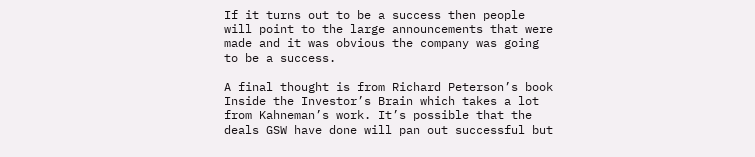If it turns out to be a success then people will point to the large announcements that were made and it was obvious the company was going to be a success.

A final thought is from Richard Peterson’s book Inside the Investor’s Brain which takes a lot from Kahneman’s work. It’s possible that the deals GSW have done will pan out successful but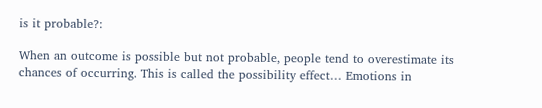is it probable?:

When an outcome is possible but not probable, people tend to overestimate its chances of occurring. This is called the possibility effect… Emotions in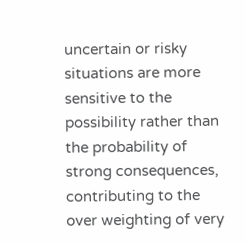uncertain or risky situations are more sensitive to the possibility rather than the probability of strong consequences, contributing to the over weighting of very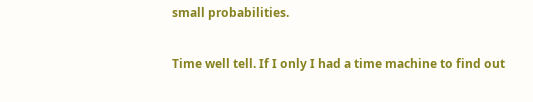small probabilities.

Time well tell. If I only I had a time machine to find out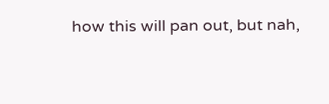how this will pan out, but nah,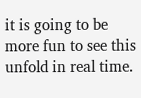it is going to be more fun to see this unfold in real time.